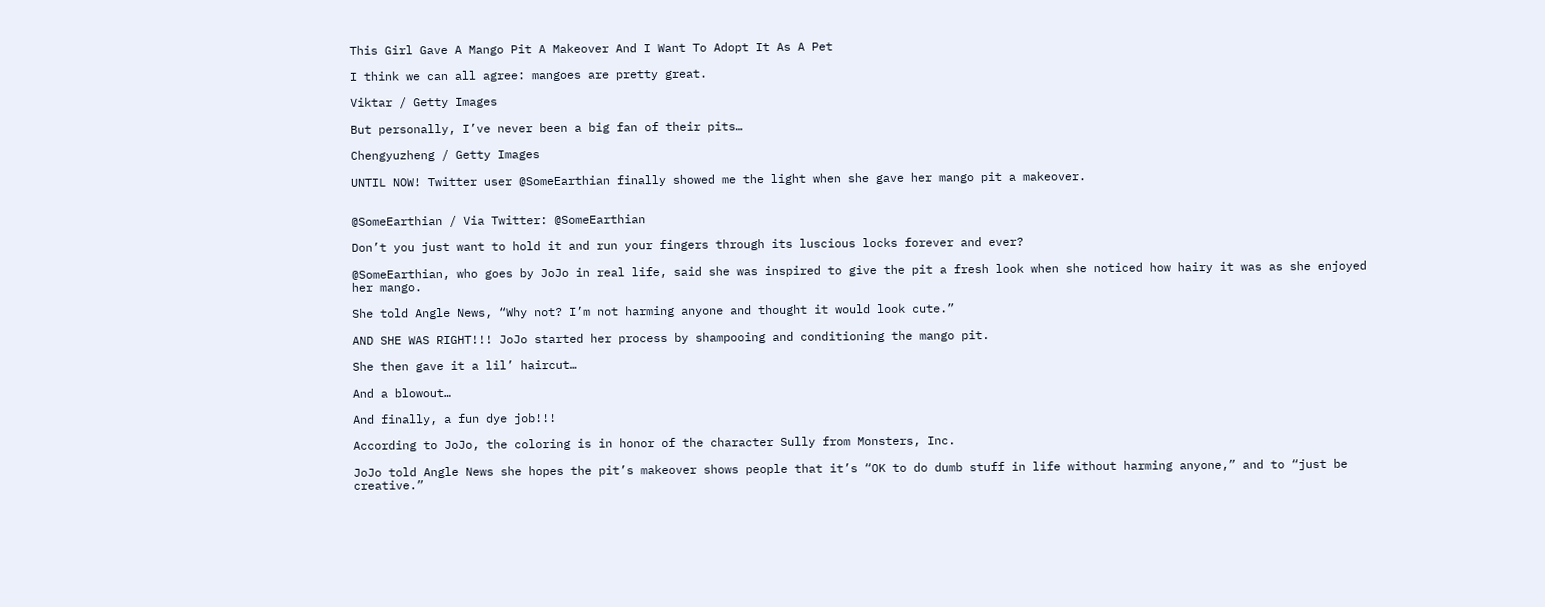This Girl Gave A Mango Pit A Makeover And I Want To Adopt It As A Pet

I think we can all agree: mangoes are pretty great.

Viktar / Getty Images

But personally, I’ve never been a big fan of their pits…

Chengyuzheng / Getty Images

UNTIL NOW! Twitter user @SomeEarthian finally showed me the light when she gave her mango pit a makeover.


@SomeEarthian / Via Twitter: @SomeEarthian

Don’t you just want to hold it and run your fingers through its luscious locks forever and ever?

@SomeEarthian, who goes by JoJo in real life, said she was inspired to give the pit a fresh look when she noticed how hairy it was as she enjoyed her mango.

She told Angle News, “Why not? I’m not harming anyone and thought it would look cute.”

AND SHE WAS RIGHT!!! JoJo started her process by shampooing and conditioning the mango pit.

She then gave it a lil’ haircut…

And a blowout…

And finally, a fun dye job!!!

According to JoJo, the coloring is in honor of the character Sully from Monsters, Inc.

JoJo told Angle News she hopes the pit’s makeover shows people that it’s “OK to do dumb stuff in life without harming anyone,” and to “just be creative.”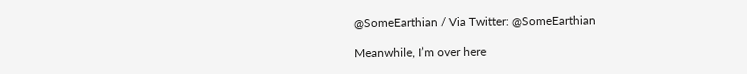@SomeEarthian / Via Twitter: @SomeEarthian

Meanwhile, I’m over here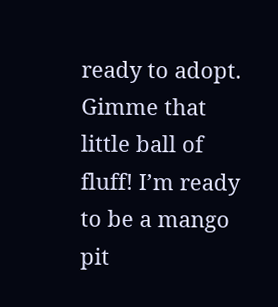ready to adopt. Gimme that little ball of fluff! I’m ready to be a mango pit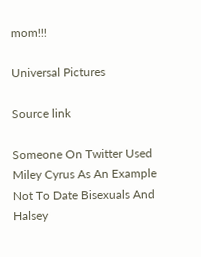mom!!!

Universal Pictures

Source link

Someone On Twitter Used Miley Cyrus As An Example Not To Date Bisexuals And Halsey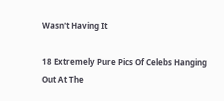Wasn't Having It

18 Extremely Pure Pics Of Celebs Hanging Out At The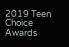2019 Teen Choice Awards